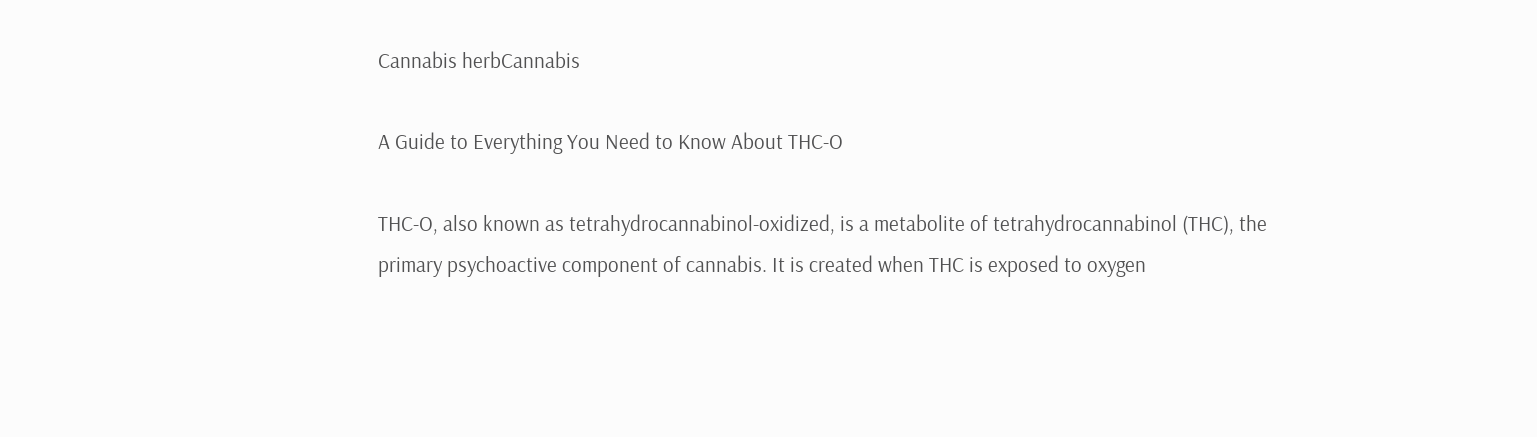Cannabis herbCannabis

A Guide to Everything You Need to Know About THC-O

THC-O, also known as tetrahydrocannabinol-oxidized, is a metabolite of tetrahydrocannabinol (THC), the primary psychoactive component of cannabis. It is created when THC is exposed to oxygen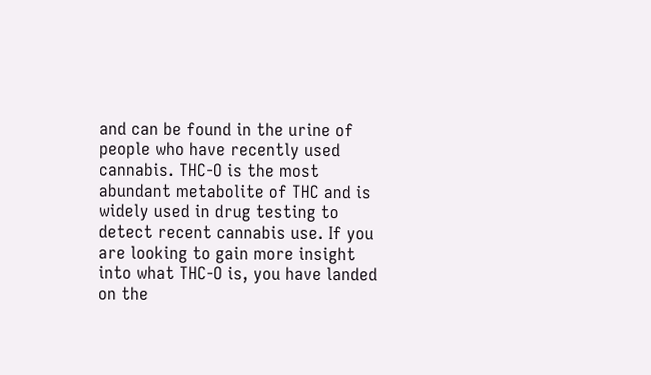and can be found in the urine of people who have recently used cannabis. THC-O is the most abundant metabolite of THC and is widely used in drug testing to detect recent cannabis use. If you are looking to gain more insight into what THC-O is, you have landed on the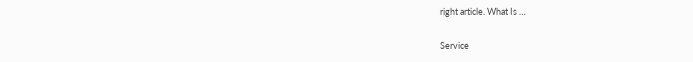right article. What Is …

Service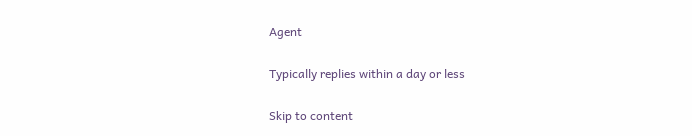Agent

Typically replies within a day or less

Skip to content